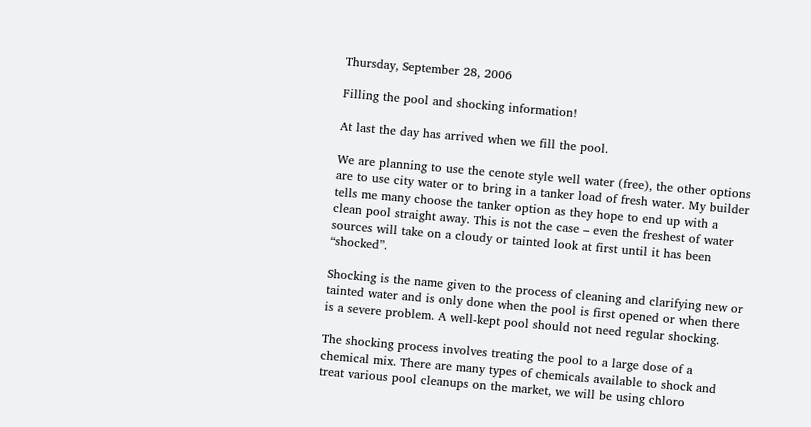Thursday, September 28, 2006

Filling the pool and shocking information!

At last the day has arrived when we fill the pool.

We are planning to use the cenote style well water (free), the other options are to use city water or to bring in a tanker load of fresh water. My builder tells me many choose the tanker option as they hope to end up with a clean pool straight away. This is not the case – even the freshest of water sources will take on a cloudy or tainted look at first until it has been “shocked”.

Shocking is the name given to the process of cleaning and clarifying new or tainted water and is only done when the pool is first opened or when there is a severe problem. A well-kept pool should not need regular shocking.

The shocking process involves treating the pool to a large dose of a chemical mix. There are many types of chemicals available to shock and treat various pool cleanups on the market, we will be using chloro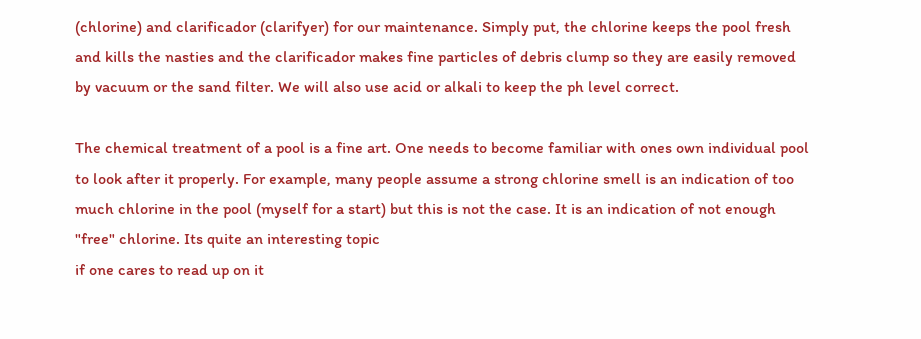(chlorine) and clarificador (clarifyer) for our maintenance. Simply put, the chlorine keeps the pool fresh and kills the nasties and the clarificador makes fine particles of debris clump so they are easily removed by vacuum or the sand filter. We will also use acid or alkali to keep the ph level correct.

The chemical treatment of a pool is a fine art. One needs to become familiar with ones own individual pool to look after it properly. For example, many people assume a strong chlorine smell is an indication of too much chlorine in the pool (myself for a start) but this is not the case. It is an indication of not enough "free" chlorine. Its quite an interesting topic
if one cares to read up on it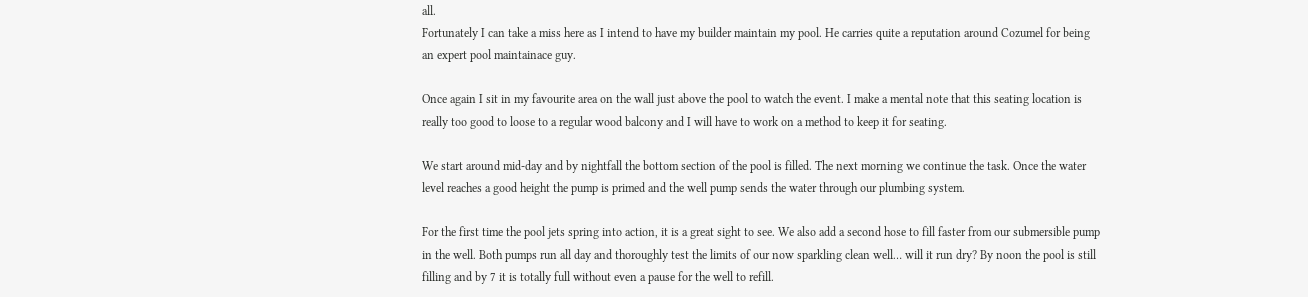all.
Fortunately I can take a miss here as I intend to have my builder maintain my pool. He carries quite a reputation around Cozumel for being an expert pool maintainace guy.

Once again I sit in my favourite area on the wall just above the pool to watch the event. I make a mental note that this seating location is really too good to loose to a regular wood balcony and I will have to work on a method to keep it for seating.

We start around mid-day and by nightfall the bottom section of the pool is filled. The next morning we continue the task. Once the water level reaches a good height the pump is primed and the well pump sends the water through our plumbing system.

For the first time the pool jets spring into action, it is a great sight to see. We also add a second hose to fill faster from our submersible pump in the well. Both pumps run all day and thoroughly test the limits of our now sparkling clean well… will it run dry? By noon the pool is still filling and by 7 it is totally full without even a pause for the well to refill.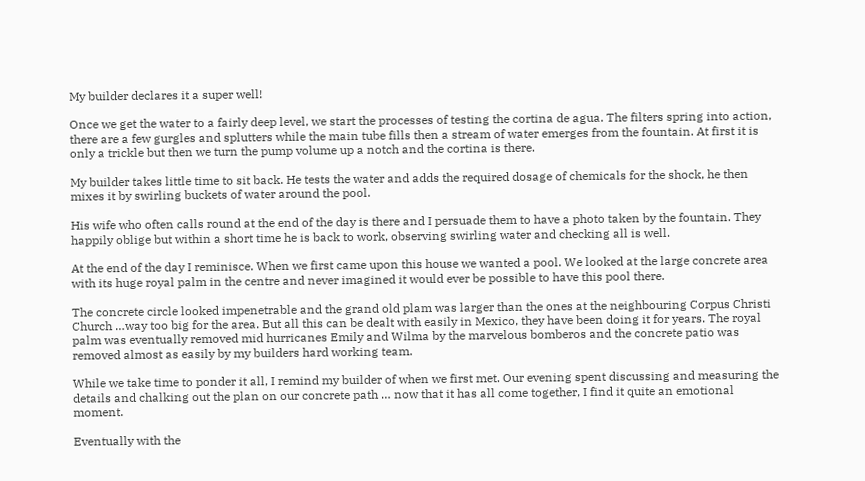My builder declares it a super well!

Once we get the water to a fairly deep level, we start the processes of testing the cortina de agua. The filters spring into action, there are a few gurgles and splutters while the main tube fills then a stream of water emerges from the fountain. At first it is only a trickle but then we turn the pump volume up a notch and the cortina is there.

My builder takes little time to sit back. He tests the water and adds the required dosage of chemicals for the shock, he then mixes it by swirling buckets of water around the pool.

His wife who often calls round at the end of the day is there and I persuade them to have a photo taken by the fountain. They happily oblige but within a short time he is back to work, observing swirling water and checking all is well.

At the end of the day I reminisce. When we first came upon this house we wanted a pool. We looked at the large concrete area with its huge royal palm in the centre and never imagined it would ever be possible to have this pool there.

The concrete circle looked impenetrable and the grand old plam was larger than the ones at the neighbouring Corpus Christi Church …way too big for the area. But all this can be dealt with easily in Mexico, they have been doing it for years. The royal palm was eventually removed mid hurricanes Emily and Wilma by the marvelous bomberos and the concrete patio was removed almost as easily by my builders hard working team.

While we take time to ponder it all, I remind my builder of when we first met. Our evening spent discussing and measuring the details and chalking out the plan on our concrete path … now that it has all come together, I find it quite an emotional moment.

Eventually with the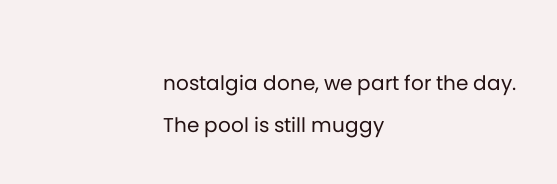nostalgia done, we part for the day. The pool is still muggy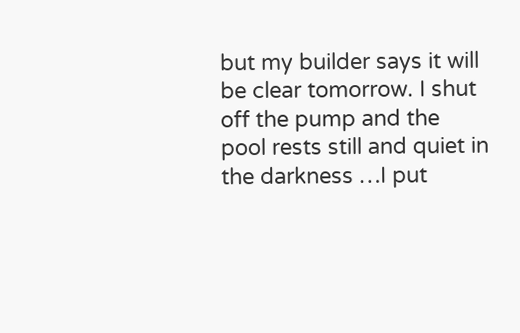but my builder says it will be clear tomorrow. I shut off the pump and the pool rests still and quiet in the darkness …I put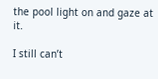the pool light on and gaze at it.

I still can’t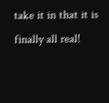take it in that it is finally all real!